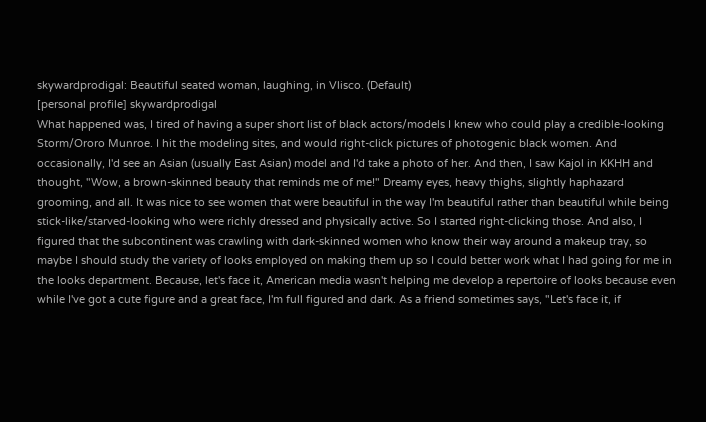skywardprodigal: Beautiful seated woman, laughing, in Vlisco. (Default)
[personal profile] skywardprodigal
What happened was, I tired of having a super short list of black actors/models I knew who could play a credible-looking Storm/Ororo Munroe. I hit the modeling sites, and would right-click pictures of photogenic black women. And occasionally, I'd see an Asian (usually East Asian) model and I'd take a photo of her. And then, I saw Kajol in KKHH and thought, "Wow, a brown-skinned beauty that reminds me of me!" Dreamy eyes, heavy thighs, slightly haphazard grooming, and all. It was nice to see women that were beautiful in the way I'm beautiful rather than beautiful while being stick-like/starved-looking who were richly dressed and physically active. So I started right-clicking those. And also, I figured that the subcontinent was crawling with dark-skinned women who know their way around a makeup tray, so maybe I should study the variety of looks employed on making them up so I could better work what I had going for me in the looks department. Because, let's face it, American media wasn't helping me develop a repertoire of looks because even while I've got a cute figure and a great face, I'm full figured and dark. As a friend sometimes says, "Let's face it, if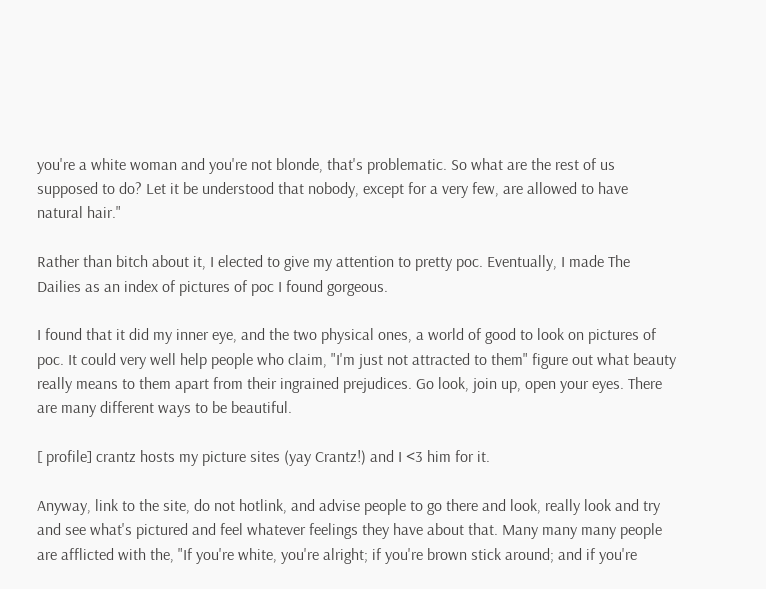you're a white woman and you're not blonde, that's problematic. So what are the rest of us supposed to do? Let it be understood that nobody, except for a very few, are allowed to have natural hair."

Rather than bitch about it, I elected to give my attention to pretty poc. Eventually, I made The Dailies as an index of pictures of poc I found gorgeous.

I found that it did my inner eye, and the two physical ones, a world of good to look on pictures of poc. It could very well help people who claim, "I'm just not attracted to them" figure out what beauty really means to them apart from their ingrained prejudices. Go look, join up, open your eyes. There are many different ways to be beautiful.

[ profile] crantz hosts my picture sites (yay Crantz!) and I <3 him for it.

Anyway, link to the site, do not hotlink, and advise people to go there and look, really look and try and see what's pictured and feel whatever feelings they have about that. Many many many people are afflicted with the, "If you're white, you're alright; if you're brown stick around; and if you're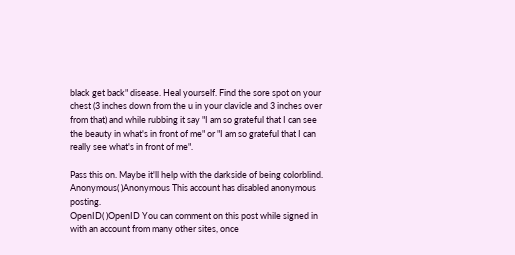black get back" disease. Heal yourself. Find the sore spot on your chest (3 inches down from the u in your clavicle and 3 inches over from that) and while rubbing it say "I am so grateful that I can see the beauty in what's in front of me" or "I am so grateful that I can really see what's in front of me".

Pass this on. Maybe it'll help with the darkside of being colorblind.
Anonymous( )Anonymous This account has disabled anonymous posting.
OpenID( )OpenID You can comment on this post while signed in with an account from many other sites, once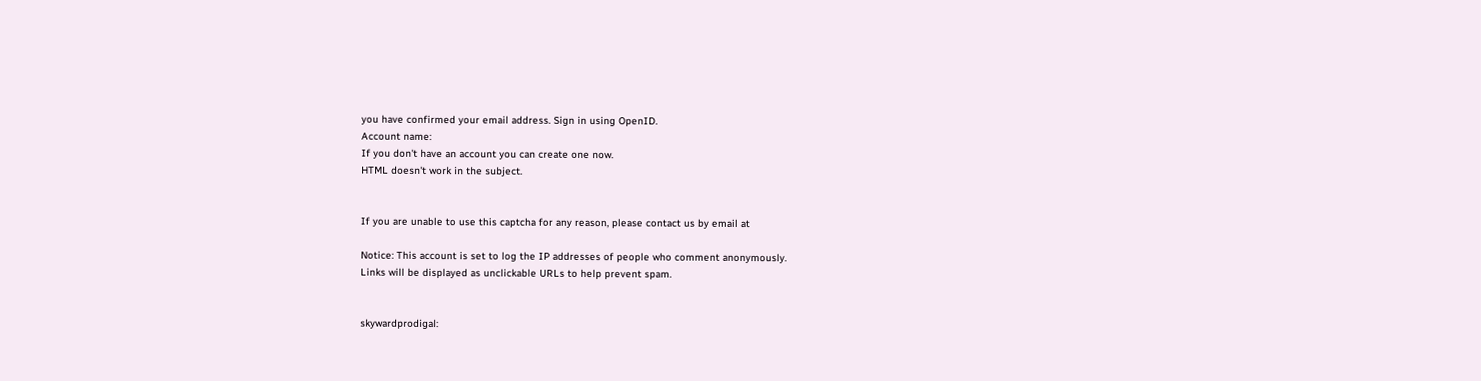you have confirmed your email address. Sign in using OpenID.
Account name:
If you don't have an account you can create one now.
HTML doesn't work in the subject.


If you are unable to use this captcha for any reason, please contact us by email at

Notice: This account is set to log the IP addresses of people who comment anonymously.
Links will be displayed as unclickable URLs to help prevent spam.


skywardprodigal: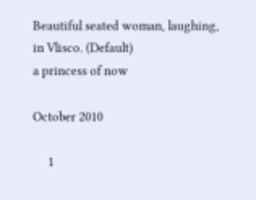Beautiful seated woman, laughing, in Vlisco. (Default)
a princess of now

October 2010

     1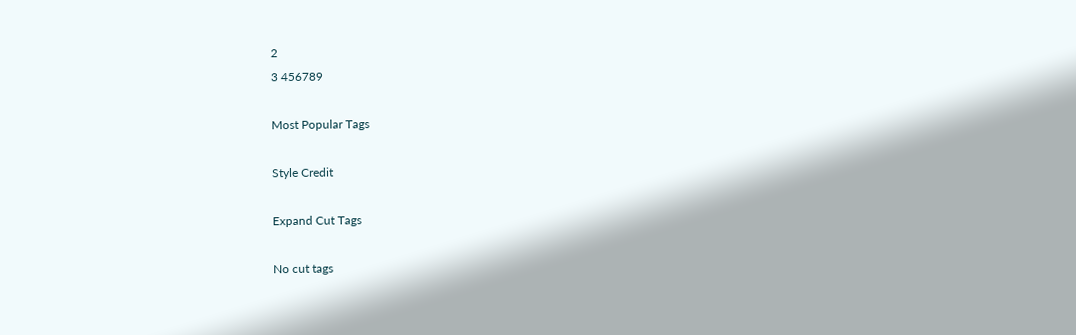2
3 456789

Most Popular Tags

Style Credit

Expand Cut Tags

No cut tags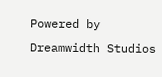Powered by Dreamwidth Studios